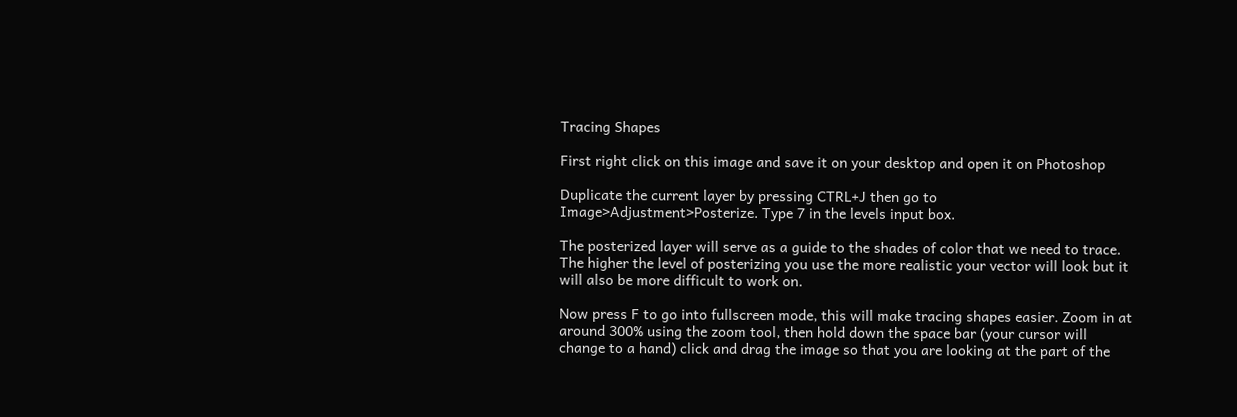Tracing Shapes

First right click on this image and save it on your desktop and open it on Photoshop

Duplicate the current layer by pressing CTRL+J then go to Image>Adjustment>Posterize. Type 7 in the levels input box.

The posterized layer will serve as a guide to the shades of color that we need to trace. The higher the level of posterizing you use the more realistic your vector will look but it will also be more difficult to work on.

Now press F to go into fullscreen mode, this will make tracing shapes easier. Zoom in at around 300% using the zoom tool, then hold down the space bar (your cursor will change to a hand) click and drag the image so that you are looking at the part of the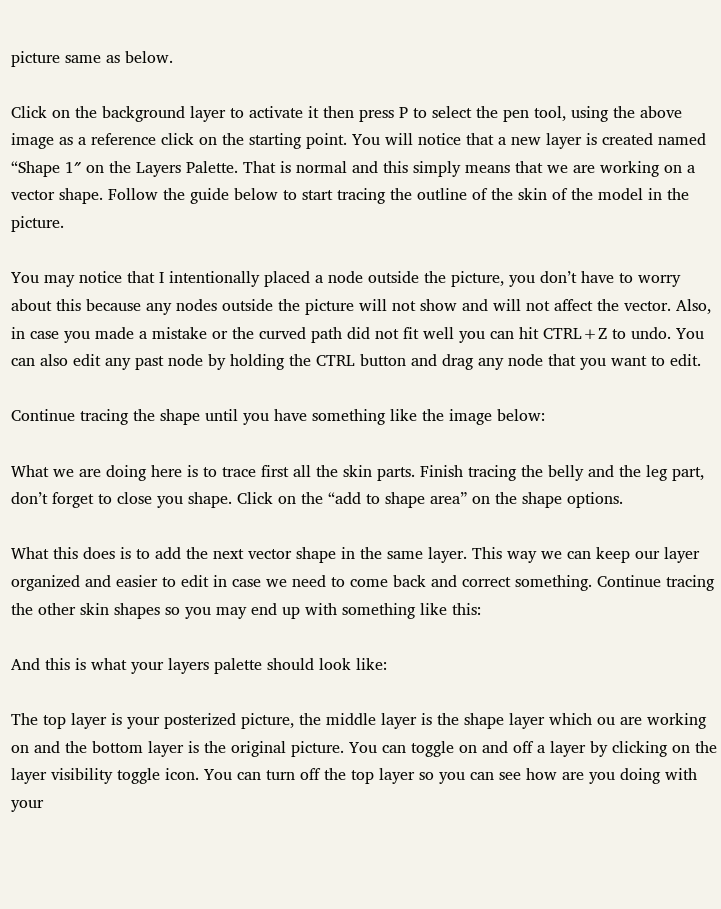picture same as below.

Click on the background layer to activate it then press P to select the pen tool, using the above image as a reference click on the starting point. You will notice that a new layer is created named “Shape 1″ on the Layers Palette. That is normal and this simply means that we are working on a vector shape. Follow the guide below to start tracing the outline of the skin of the model in the picture.

You may notice that I intentionally placed a node outside the picture, you don’t have to worry about this because any nodes outside the picture will not show and will not affect the vector. Also, in case you made a mistake or the curved path did not fit well you can hit CTRL+Z to undo. You can also edit any past node by holding the CTRL button and drag any node that you want to edit.

Continue tracing the shape until you have something like the image below:

What we are doing here is to trace first all the skin parts. Finish tracing the belly and the leg part, don’t forget to close you shape. Click on the “add to shape area” on the shape options.

What this does is to add the next vector shape in the same layer. This way we can keep our layer organized and easier to edit in case we need to come back and correct something. Continue tracing the other skin shapes so you may end up with something like this:

And this is what your layers palette should look like:

The top layer is your posterized picture, the middle layer is the shape layer which ou are working on and the bottom layer is the original picture. You can toggle on and off a layer by clicking on the layer visibility toggle icon. You can turn off the top layer so you can see how are you doing with your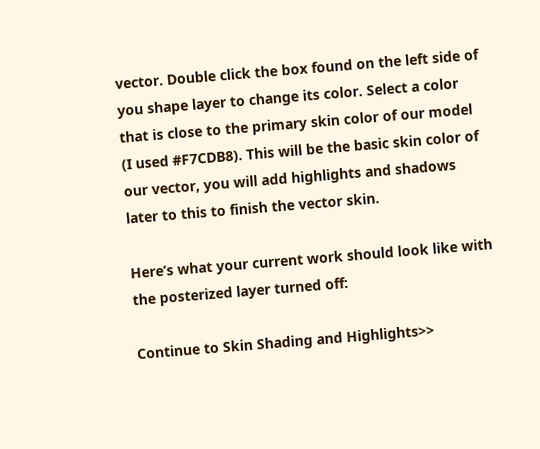vector. Double click the box found on the left side of you shape layer to change its color. Select a color that is close to the primary skin color of our model (I used #F7CDB8). This will be the basic skin color of our vector, you will add highlights and shadows later to this to finish the vector skin.

Here’s what your current work should look like with the posterized layer turned off:

Continue to Skin Shading and Highlights>>